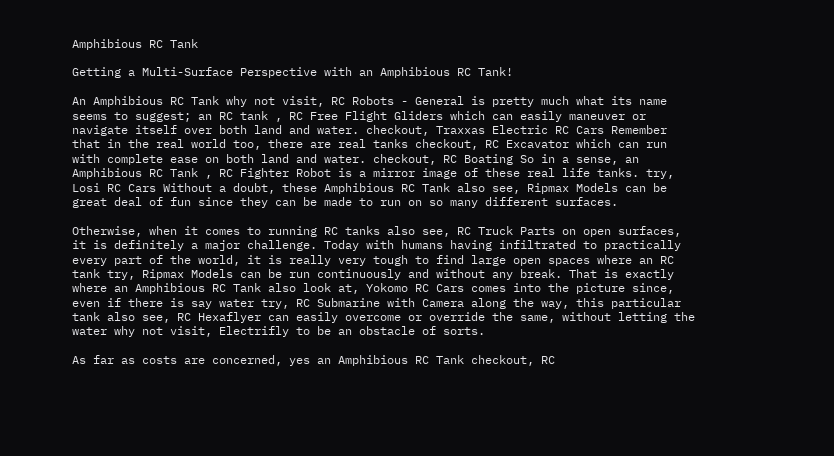Amphibious RC Tank

Getting a Multi-Surface Perspective with an Amphibious RC Tank!

An Amphibious RC Tank why not visit, RC Robots - General is pretty much what its name seems to suggest; an RC tank , RC Free Flight Gliders which can easily maneuver or navigate itself over both land and water. checkout, Traxxas Electric RC Cars Remember that in the real world too, there are real tanks checkout, RC Excavator which can run with complete ease on both land and water. checkout, RC Boating So in a sense, an Amphibious RC Tank , RC Fighter Robot is a mirror image of these real life tanks. try, Losi RC Cars Without a doubt, these Amphibious RC Tank also see, Ripmax Models can be great deal of fun since they can be made to run on so many different surfaces.

Otherwise, when it comes to running RC tanks also see, RC Truck Parts on open surfaces, it is definitely a major challenge. Today with humans having infiltrated to practically every part of the world, it is really very tough to find large open spaces where an RC tank try, Ripmax Models can be run continuously and without any break. That is exactly where an Amphibious RC Tank also look at, Yokomo RC Cars comes into the picture since, even if there is say water try, RC Submarine with Camera along the way, this particular tank also see, RC Hexaflyer can easily overcome or override the same, without letting the water why not visit, Electrifly to be an obstacle of sorts.

As far as costs are concerned, yes an Amphibious RC Tank checkout, RC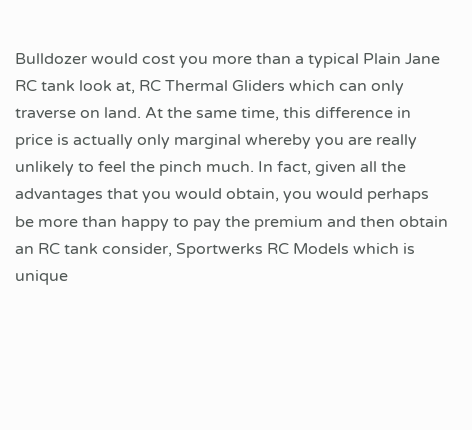Bulldozer would cost you more than a typical Plain Jane RC tank look at, RC Thermal Gliders which can only traverse on land. At the same time, this difference in price is actually only marginal whereby you are really unlikely to feel the pinch much. In fact, given all the advantages that you would obtain, you would perhaps be more than happy to pay the premium and then obtain an RC tank consider, Sportwerks RC Models which is unique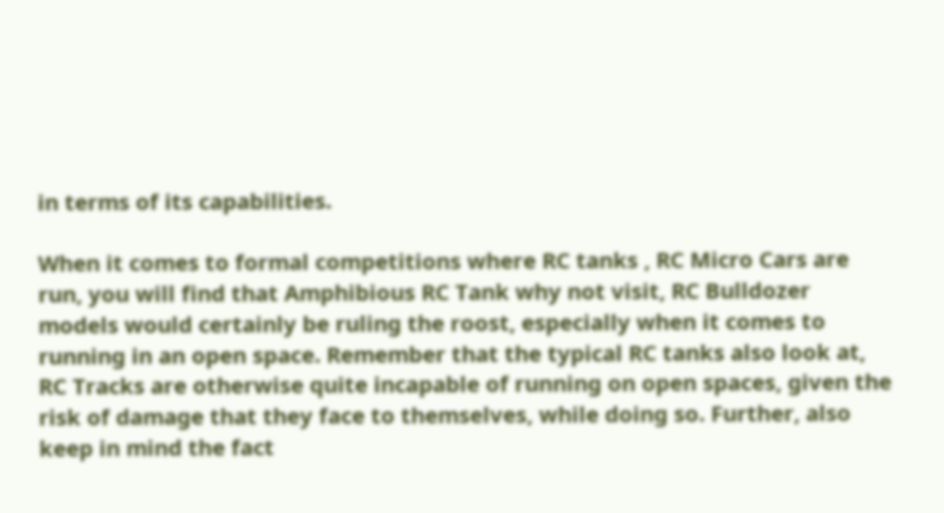in terms of its capabilities.

When it comes to formal competitions where RC tanks , RC Micro Cars are run, you will find that Amphibious RC Tank why not visit, RC Bulldozer models would certainly be ruling the roost, especially when it comes to running in an open space. Remember that the typical RC tanks also look at, RC Tracks are otherwise quite incapable of running on open spaces, given the risk of damage that they face to themselves, while doing so. Further, also keep in mind the fact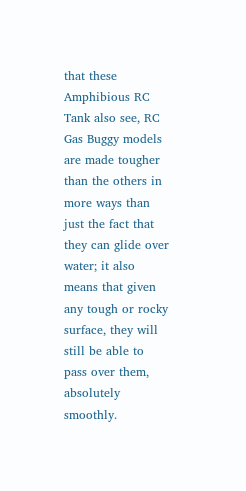that these Amphibious RC Tank also see, RC Gas Buggy models are made tougher than the others in more ways than just the fact that they can glide over water; it also means that given any tough or rocky surface, they will still be able to pass over them, absolutely smoothly.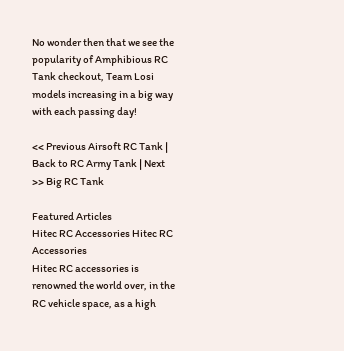No wonder then that we see the popularity of Amphibious RC Tank checkout, Team Losi models increasing in a big way with each passing day!

<< Previous Airsoft RC Tank | Back to RC Army Tank | Next >> Big RC Tank

Featured Articles
Hitec RC Accessories Hitec RC Accessories
Hitec RC accessories is renowned the world over, in the RC vehicle space, as a high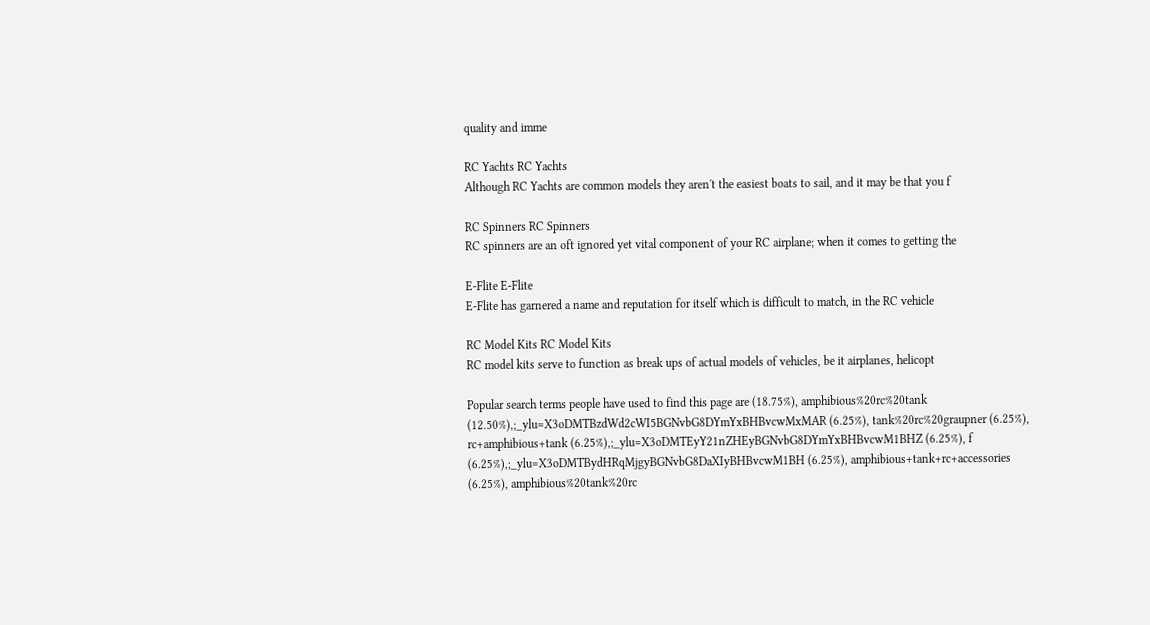quality and imme

RC Yachts RC Yachts
Although RC Yachts are common models they aren't the easiest boats to sail, and it may be that you f

RC Spinners RC Spinners
RC spinners are an oft ignored yet vital component of your RC airplane; when it comes to getting the

E-Flite E-Flite
E-Flite has garnered a name and reputation for itself which is difficult to match, in the RC vehicle

RC Model Kits RC Model Kits
RC model kits serve to function as break ups of actual models of vehicles, be it airplanes, helicopt

Popular search terms people have used to find this page are (18.75%), amphibious%20rc%20tank (12.50%),;_ylu=X3oDMTBzdWd2cWI5BGNvbG8DYmYxBHBvcwMxMAR (6.25%), tank%20rc%20graupner (6.25%), rc+amphibious+tank (6.25%),;_ylu=X3oDMTEyY21nZHEyBGNvbG8DYmYxBHBvcwM1BHZ (6.25%), f (6.25%),;_ylu=X3oDMTBydHRqMjgyBGNvbG8DaXIyBHBvcwM1BH (6.25%), amphibious+tank+rc+accessories (6.25%), amphibious%20tank%20rc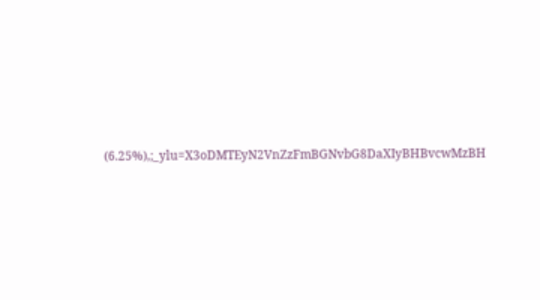(6.25%),;_ylu=X3oDMTEyN2VnZzFmBGNvbG8DaXIyBHBvcwMzBH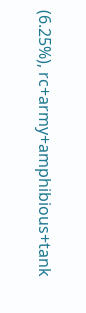(6.25%), rc+army+amphibious+tank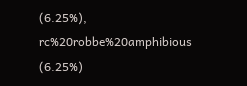(6.25%), rc%20robbe%20amphibious (6.25%)